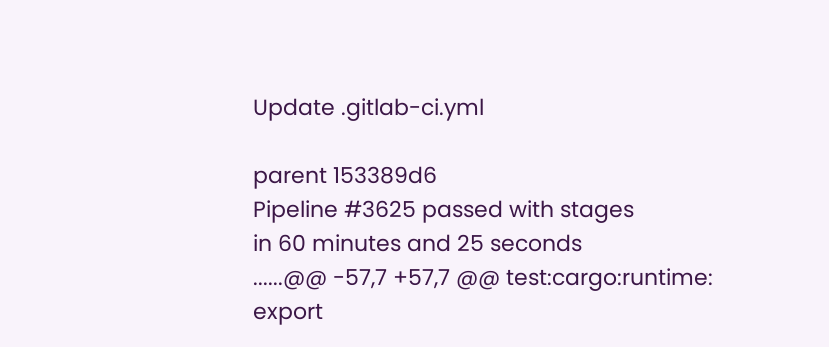Update .gitlab-ci.yml

parent 153389d6
Pipeline #3625 passed with stages
in 60 minutes and 25 seconds
......@@ -57,7 +57,7 @@ test:cargo:runtime:
export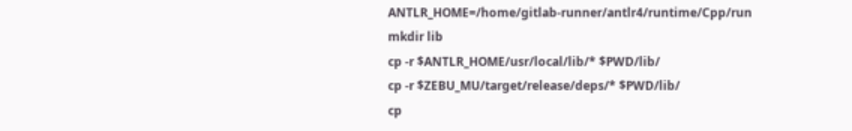ANTLR_HOME=/home/gitlab-runner/antlr4/runtime/Cpp/run
mkdir lib
cp -r $ANTLR_HOME/usr/local/lib/* $PWD/lib/
cp -r $ZEBU_MU/target/release/deps/* $PWD/lib/
cp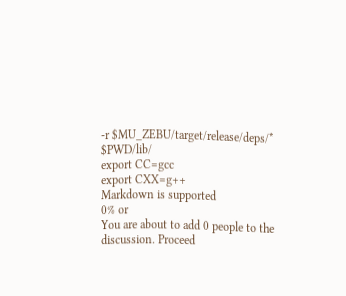-r $MU_ZEBU/target/release/deps/* $PWD/lib/
export CC=gcc
export CXX=g++
Markdown is supported
0% or
You are about to add 0 people to the discussion. Proceed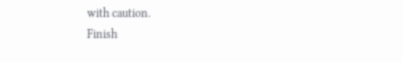with caution.
Finish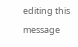editing this message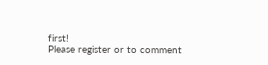first!
Please register or to comment